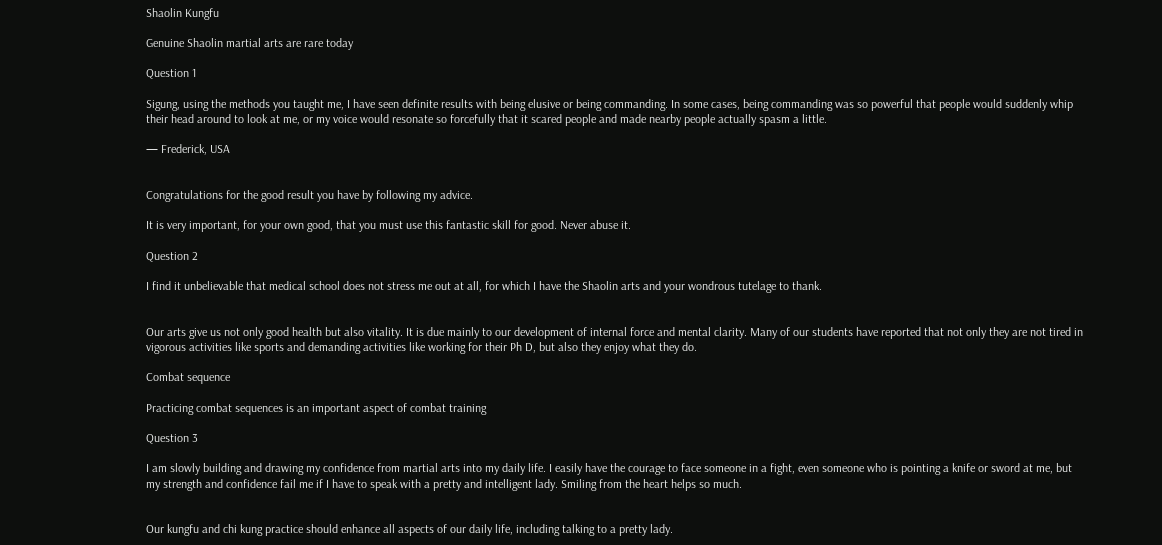Shaolin Kungfu

Genuine Shaolin martial arts are rare today

Question 1

Sigung, using the methods you taught me, I have seen definite results with being elusive or being commanding. In some cases, being commanding was so powerful that people would suddenly whip their head around to look at me, or my voice would resonate so forcefully that it scared people and made nearby people actually spasm a little.

— Frederick, USA


Congratulations for the good result you have by following my advice.

It is very important, for your own good, that you must use this fantastic skill for good. Never abuse it.

Question 2

I find it unbelievable that medical school does not stress me out at all, for which I have the Shaolin arts and your wondrous tutelage to thank.


Our arts give us not only good health but also vitality. It is due mainly to our development of internal force and mental clarity. Many of our students have reported that not only they are not tired in vigorous activities like sports and demanding activities like working for their Ph D, but also they enjoy what they do.

Combat sequence

Practicing combat sequences is an important aspect of combat training

Question 3

I am slowly building and drawing my confidence from martial arts into my daily life. I easily have the courage to face someone in a fight, even someone who is pointing a knife or sword at me, but my strength and confidence fail me if I have to speak with a pretty and intelligent lady. Smiling from the heart helps so much.


Our kungfu and chi kung practice should enhance all aspects of our daily life, including talking to a pretty lady.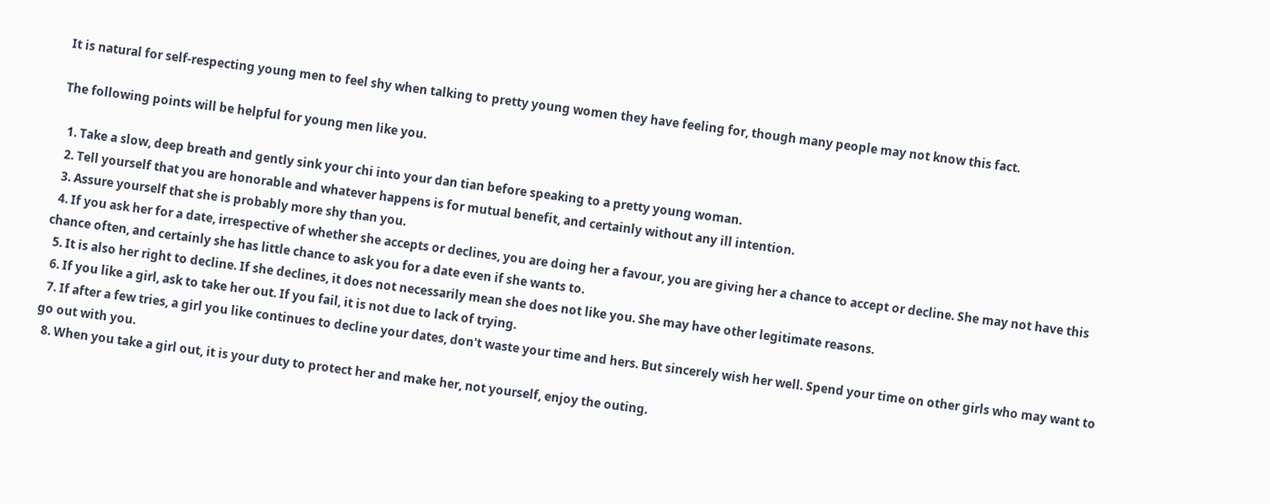It is natural for self-respecting young men to feel shy when talking to pretty young women they have feeling for, though many people may not know this fact.

The following points will be helpful for young men like you.

  1. Take a slow, deep breath and gently sink your chi into your dan tian before speaking to a pretty young woman.
  2. Tell yourself that you are honorable and whatever happens is for mutual benefit, and certainly without any ill intention.
  3. Assure yourself that she is probably more shy than you.
  4. If you ask her for a date, irrespective of whether she accepts or declines, you are doing her a favour, you are giving her a chance to accept or decline. She may not have this chance often, and certainly she has little chance to ask you for a date even if she wants to.
  5. It is also her right to decline. If she declines, it does not necessarily mean she does not like you. She may have other legitimate reasons.
  6. If you like a girl, ask to take her out. If you fail, it is not due to lack of trying.
  7. If after a few tries, a girl you like continues to decline your dates, don't waste your time and hers. But sincerely wish her well. Spend your time on other girls who may want to go out with you.
  8. When you take a girl out, it is your duty to protect her and make her, not yourself, enjoy the outing.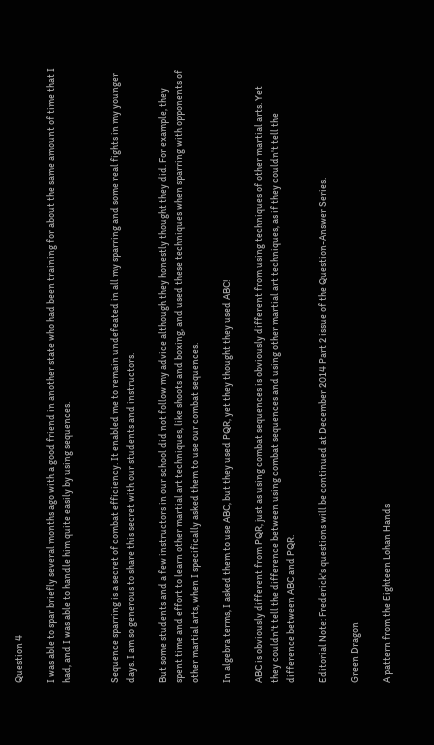Question 4

I was able to spar briefly several months ago with a good friend in another state who had been training for about the same amount of time that I had, and I was able to handle him quite easily by using sequences.


Sequence sparring is a secret of combat efficiency. It enabled me to remain undefeated in all my sparring and some real fights in my younger days. I am so generous to share this secret with our students and instructors.

But some students and a few instructors in our school did not follow my advice although they honestly thought they did. For example, they spent time and effort to learn other martial art techniques, like shoots and boxing, and used these techniques when sparring with opponents of other martial arts, when I specifically asked them to use our combat sequences.

In algebra terms, I asked them to use ABC, but they used PQR, yet they thought they used ABC!

ABC is obviously different from PQR, just as using combat sequences is obviously different from using techniques of other martial arts. Yet they couldn't tell the difference between using combat sequences and using other martial art techniques, as if they couldn't tell the difference between ABC and PQR.

Editorial Note: Frederick's questions will be continued at December 2014 Part 2 issue of the Question-Answer Series.

Green Dragon

A pattern from the Eighteen Lohan Hands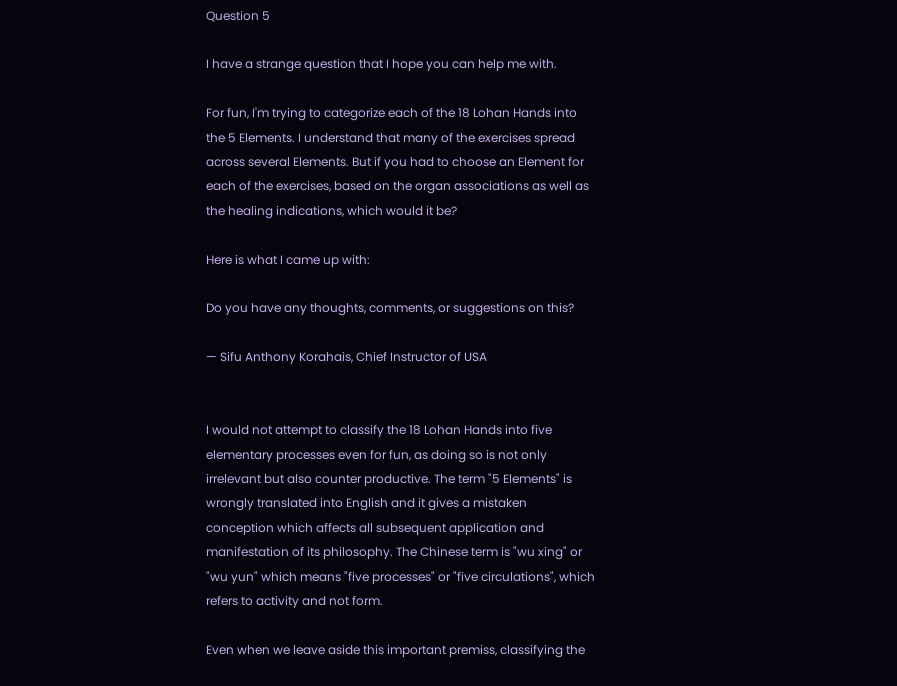Question 5

I have a strange question that I hope you can help me with.

For fun, I'm trying to categorize each of the 18 Lohan Hands into the 5 Elements. I understand that many of the exercises spread across several Elements. But if you had to choose an Element for each of the exercises, based on the organ associations as well as the healing indications, which would it be?

Here is what I came up with:

Do you have any thoughts, comments, or suggestions on this?

— Sifu Anthony Korahais, Chief Instructor of USA


I would not attempt to classify the 18 Lohan Hands into five elementary processes even for fun, as doing so is not only irrelevant but also counter productive. The term "5 Elements" is wrongly translated into English and it gives a mistaken conception which affects all subsequent application and manifestation of its philosophy. The Chinese term is "wu xing" or "wu yun" which means "five processes" or "five circulations", which refers to activity and not form.

Even when we leave aside this important premiss, classifying the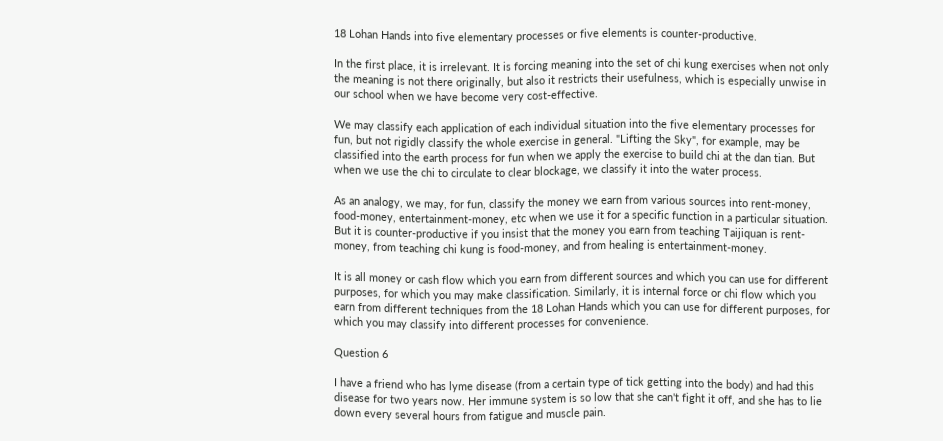18 Lohan Hands into five elementary processes or five elements is counter-productive.

In the first place, it is irrelevant. It is forcing meaning into the set of chi kung exercises when not only the meaning is not there originally, but also it restricts their usefulness, which is especially unwise in our school when we have become very cost-effective.

We may classify each application of each individual situation into the five elementary processes for fun, but not rigidly classify the whole exercise in general. "Lifting the Sky", for example, may be classified into the earth process for fun when we apply the exercise to build chi at the dan tian. But when we use the chi to circulate to clear blockage, we classify it into the water process.

As an analogy, we may, for fun, classify the money we earn from various sources into rent-money, food-money, entertainment-money, etc when we use it for a specific function in a particular situation. But it is counter-productive if you insist that the money you earn from teaching Taijiquan is rent-money, from teaching chi kung is food-money, and from healing is entertainment-money.

It is all money or cash flow which you earn from different sources and which you can use for different purposes, for which you may make classification. Similarly, it is internal force or chi flow which you earn from different techniques from the 18 Lohan Hands which you can use for different purposes, for which you may classify into different processes for convenience.

Question 6

I have a friend who has lyme disease (from a certain type of tick getting into the body) and had this disease for two years now. Her immune system is so low that she can't fight it off, and she has to lie down every several hours from fatigue and muscle pain.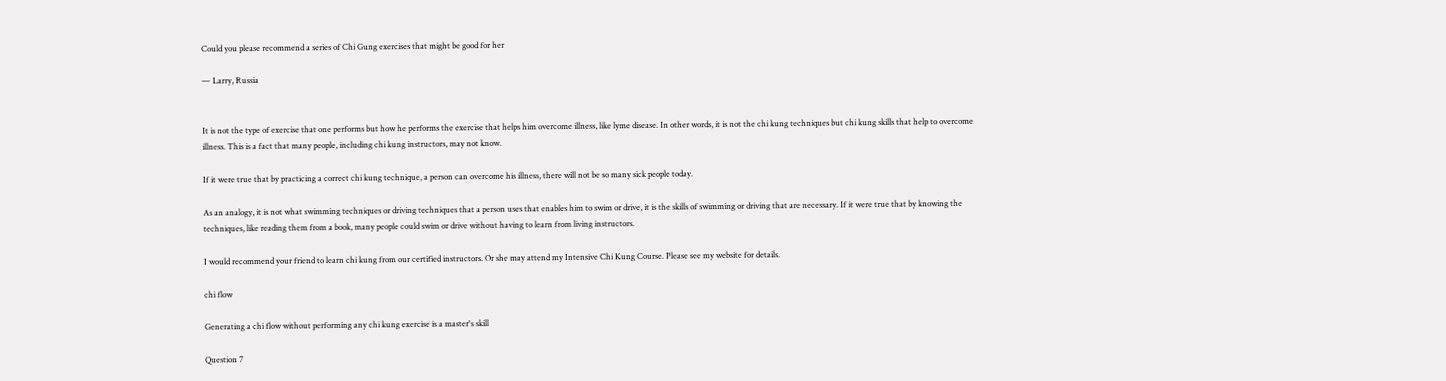Could you please recommend a series of Chi Gung exercises that might be good for her

— Larry, Russia


It is not the type of exercise that one performs but how he performs the exercise that helps him overcome illness, like lyme disease. In other words, it is not the chi kung techniques but chi kung skills that help to overcome illness. This is a fact that many people, including chi kung instructors, may not know.

If it were true that by practicing a correct chi kung technique, a person can overcome his illness, there will not be so many sick people today.

As an analogy, it is not what swimming techniques or driving techniques that a person uses that enables him to swim or drive, it is the skills of swimming or driving that are necessary. If it were true that by knowing the techniques, like reading them from a book, many people could swim or drive without having to learn from living instructors.

I would recommend your friend to learn chi kung from our certified instructors. Or she may attend my Intensive Chi Kung Course. Please see my website for details.

chi flow

Generating a chi flow without performing any chi kung exercise is a master's skill

Question 7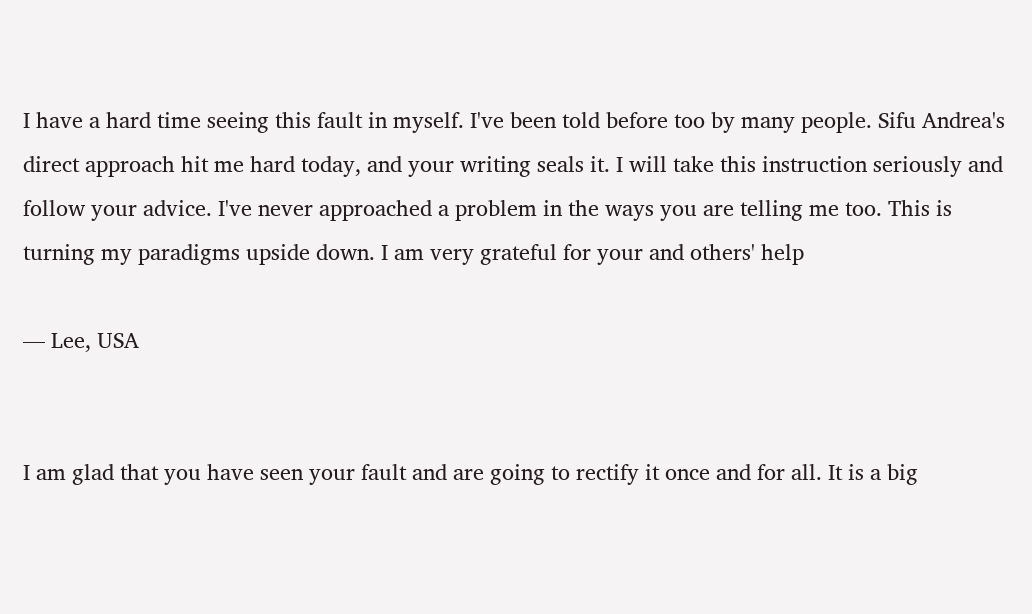I have a hard time seeing this fault in myself. I've been told before too by many people. Sifu Andrea's direct approach hit me hard today, and your writing seals it. I will take this instruction seriously and follow your advice. I've never approached a problem in the ways you are telling me too. This is turning my paradigms upside down. I am very grateful for your and others' help

— Lee, USA


I am glad that you have seen your fault and are going to rectify it once and for all. It is a big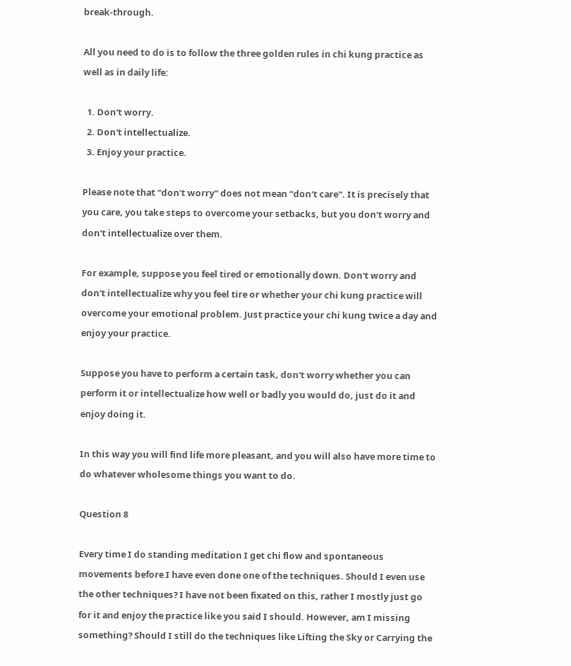break-through.

All you need to do is to follow the three golden rules in chi kung practice as well as in daily life:

  1. Don't worry.
  2. Don't intellectualize.
  3. Enjoy your practice.

Please note that "don't worry" does not mean "don't care". It is precisely that you care, you take steps to overcome your setbacks, but you don't worry and don't intellectualize over them.

For example, suppose you feel tired or emotionally down. Don't worry and don't intellectualize why you feel tire or whether your chi kung practice will overcome your emotional problem. Just practice your chi kung twice a day and enjoy your practice.

Suppose you have to perform a certain task, don't worry whether you can perform it or intellectualize how well or badly you would do, just do it and enjoy doing it.

In this way you will find life more pleasant, and you will also have more time to do whatever wholesome things you want to do.

Question 8

Every time I do standing meditation I get chi flow and spontaneous movements before I have even done one of the techniques. Should I even use the other techniques? I have not been fixated on this, rather I mostly just go for it and enjoy the practice like you said I should. However, am I missing something? Should I still do the techniques like Lifting the Sky or Carrying the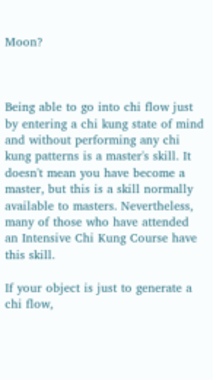Moon?



Being able to go into chi flow just by entering a chi kung state of mind and without performing any chi kung patterns is a master's skill. It doesn't mean you have become a master, but this is a skill normally available to masters. Nevertheless, many of those who have attended an Intensive Chi Kung Course have this skill.

If your object is just to generate a chi flow,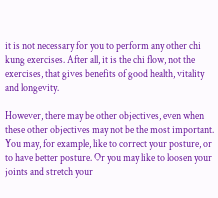it is not necessary for you to perform any other chi kung exercises. After all, it is the chi flow, not the exercises, that gives benefits of good health, vitality and longevity.

However, there may be other objectives, even when these other objectives may not be the most important. You may, for example, like to correct your posture, or to have better posture. Or you may like to loosen your joints and stretch your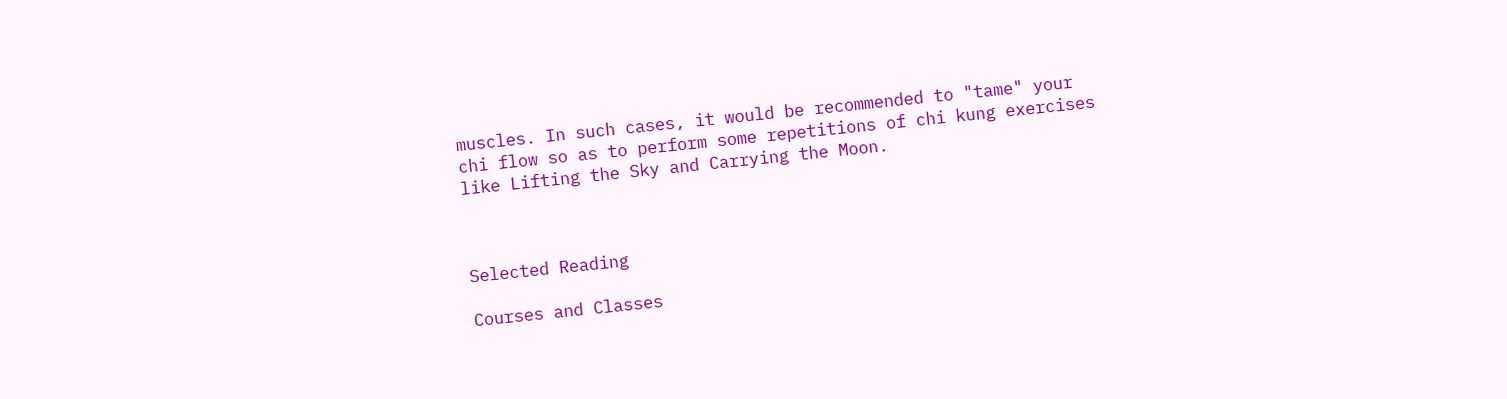muscles. In such cases, it would be recommended to "tame" your chi flow so as to perform some repetitions of chi kung exercises like Lifting the Sky and Carrying the Moon.



Selected Reading

Courses and Classes